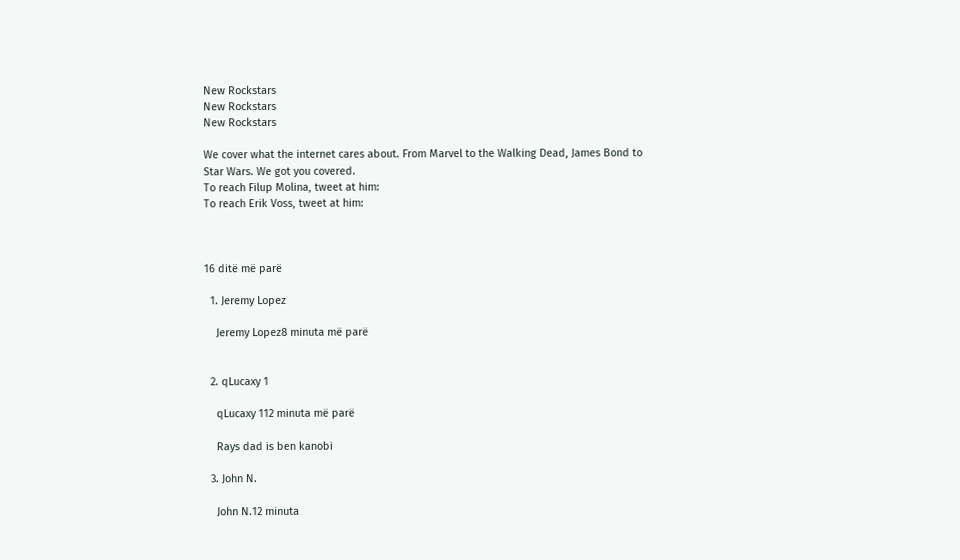New Rockstars
New Rockstars
New Rockstars

We cover what the internet cares about. From Marvel to the Walking Dead, James Bond to Star Wars. We got you covered.
To reach Filup Molina, tweet at him:
To reach Erik Voss, tweet at him:



16 ditë më parë

  1. Jeremy Lopez

    Jeremy Lopez8 minuta më parë


  2. qLucaxy 1

    qLucaxy 112 minuta më parë

    Rays dad is ben kanobi

  3. John N.

    John N.12 minuta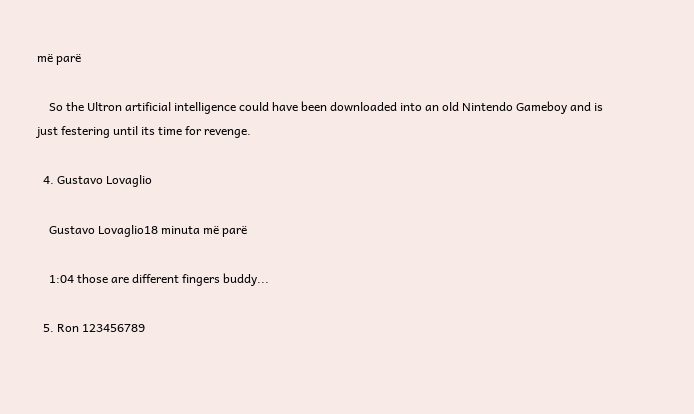më parë

    So the Ultron artificial intelligence could have been downloaded into an old Nintendo Gameboy and is just festering until its time for revenge.

  4. Gustavo Lovaglio

    Gustavo Lovaglio18 minuta më parë

    1:04 those are different fingers buddy...

  5. Ron 123456789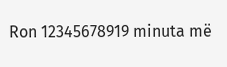Ron 12345678919 minuta më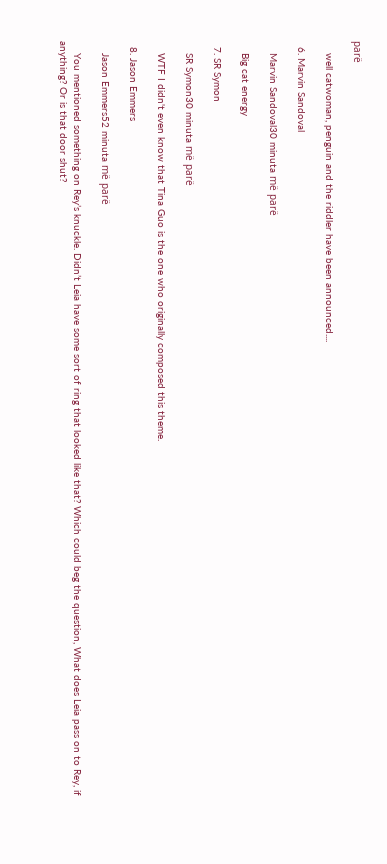parë

    well catwoman, penguin and the riddler have been announced....

  6. Marvin Sandoval

    Marvin Sandoval30 minuta më parë

    Big cat energy

  7. SR Symon

    SR Symon30 minuta më parë

    WTF I didn't even know that Tina Guo is the one who originally composed this theme.

  8. Jason Emmers

    Jason Emmers52 minuta më parë

    You mentioned something on Rey’s knuckle. Didn’t Leia have some sort of ring that looked like that? Which could beg the question, What does Leia pass on to Rey, if anything? Or is that door shut?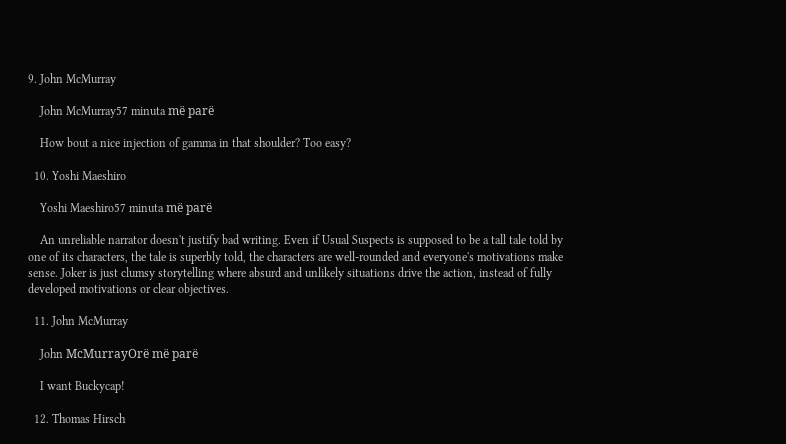9. John McMurray

    John McMurray57 minuta më parë

    How bout a nice injection of gamma in that shoulder? Too easy?

  10. Yoshi Maeshiro

    Yoshi Maeshiro57 minuta më parë

    An unreliable narrator doesn't justify bad writing. Even if Usual Suspects is supposed to be a tall tale told by one of its characters, the tale is superbly told, the characters are well-rounded and everyone's motivations make sense. Joker is just clumsy storytelling where absurd and unlikely situations drive the action, instead of fully developed motivations or clear objectives.

  11. John McMurray

    John McMurrayOrë më parë

    I want Buckycap!

  12. Thomas Hirsch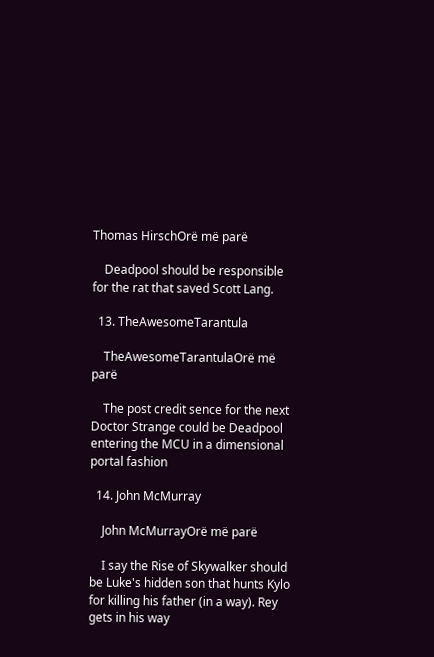Thomas HirschOrë më parë

    Deadpool should be responsible for the rat that saved Scott Lang.

  13. TheAwesomeTarantula

    TheAwesomeTarantulaOrë më parë

    The post credit sence for the next Doctor Strange could be Deadpool entering the MCU in a dimensional portal fashion

  14. John McMurray

    John McMurrayOrë më parë

    I say the Rise of Skywalker should be Luke's hidden son that hunts Kylo for killing his father (in a way). Rey gets in his way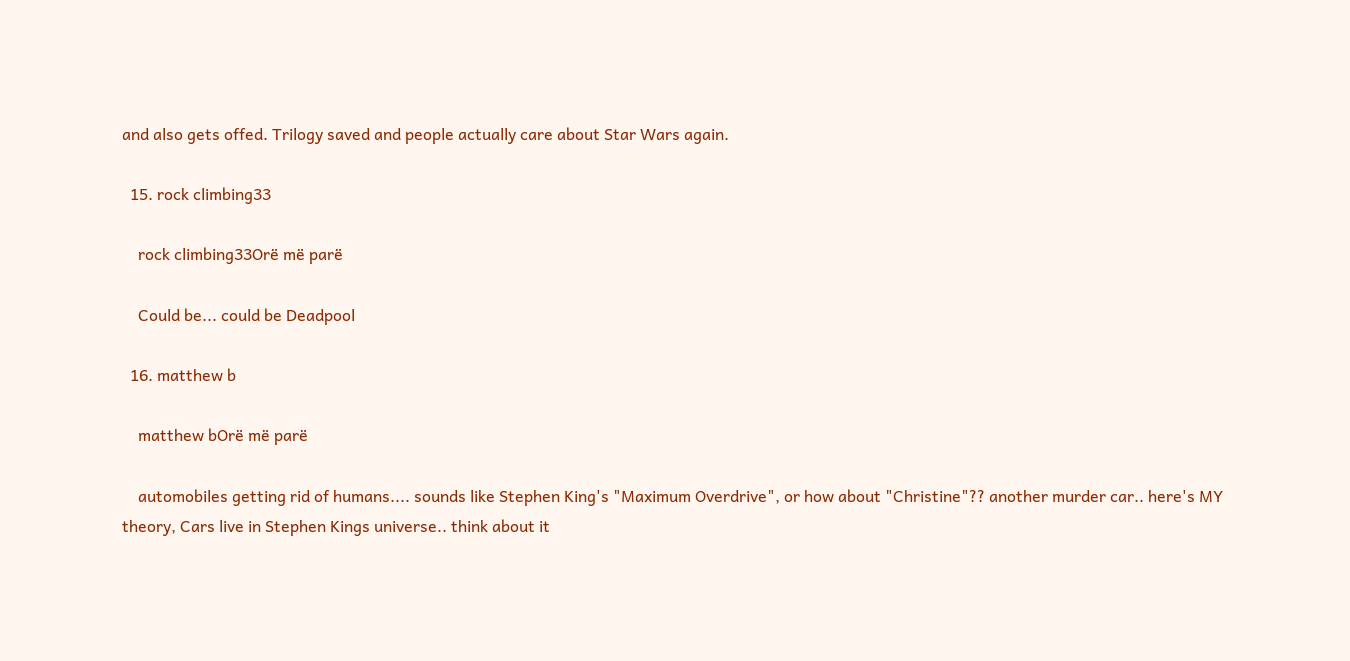and also gets offed. Trilogy saved and people actually care about Star Wars again.

  15. rock climbing33

    rock climbing33Orë më parë

    Could be... could be Deadpool

  16. matthew b

    matthew bOrë më parë

    automobiles getting rid of humans.... sounds like Stephen King's "Maximum Overdrive", or how about "Christine"?? another murder car.. here's MY theory, Cars live in Stephen Kings universe.. think about it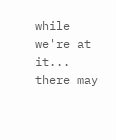while we're at it... there may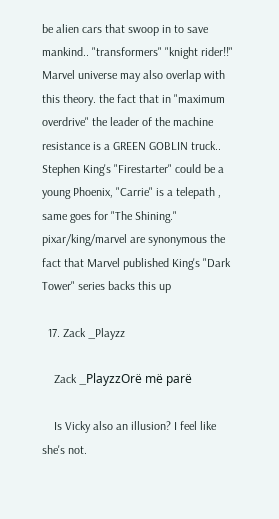be alien cars that swoop in to save mankind.. "transformers" "knight rider!!" Marvel universe may also overlap with this theory. the fact that in "maximum overdrive" the leader of the machine resistance is a GREEN GOBLIN truck.. Stephen King's "Firestarter" could be a young Phoenix, "Carrie" is a telepath , same goes for "The Shining." pixar/king/marvel are synonymous the fact that Marvel published King's "Dark Tower" series backs this up

  17. Zack _Playzz

    Zack _PlayzzOrë më parë

    Is Vicky also an illusion? I feel like she's not.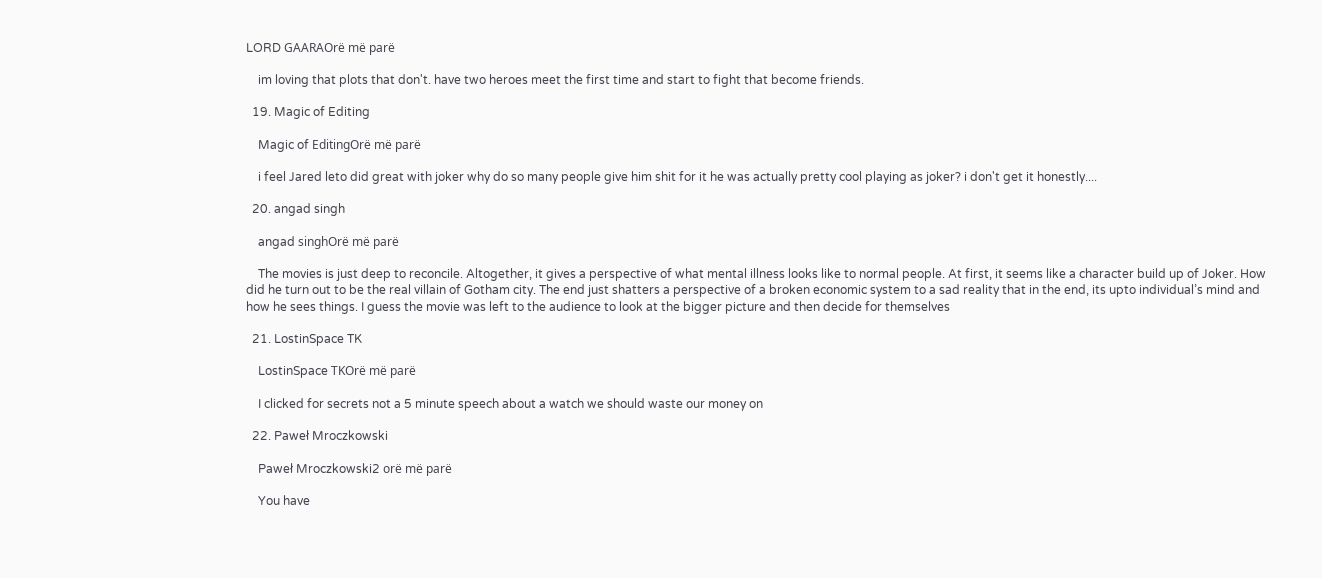LORD GAARAOrë më parë

    im loving that plots that don't. have two heroes meet the first time and start to fight that become friends.

  19. Magic of Editing

    Magic of EditingOrë më parë

    i feel Jared leto did great with joker why do so many people give him shit for it he was actually pretty cool playing as joker? i don't get it honestly....

  20. angad singh

    angad singhOrë më parë

    The movies is just deep to reconcile. Altogether, it gives a perspective of what mental illness looks like to normal people. At first, it seems like a character build up of Joker. How did he turn out to be the real villain of Gotham city. The end just shatters a perspective of a broken economic system to a sad reality that in the end, its upto individual’s mind and how he sees things. I guess the movie was left to the audience to look at the bigger picture and then decide for themselves

  21. LostinSpace TK

    LostinSpace TKOrë më parë

    I clicked for secrets not a 5 minute speech about a watch we should waste our money on

  22. Paweł Mroczkowski

    Paweł Mroczkowski2 orë më parë

    You have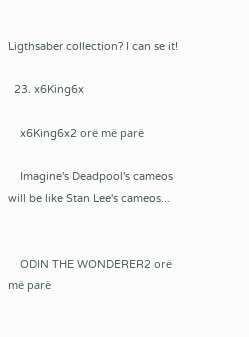Ligthsaber collection? I can se it!

  23. x6King6x

    x6King6x2 orë më parë

    Imagine's Deadpool's cameos will be like Stan Lee's cameos...


    ODIN THE WONDERER2 orë më parë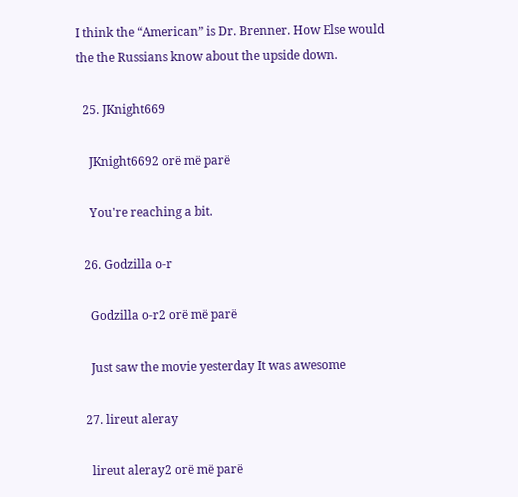I think the “American” is Dr. Brenner. How Else would the the Russians know about the upside down.

  25. JKnight669

    JKnight6692 orë më parë

    You're reaching a bit.

  26. Godzilla o-r

    Godzilla o-r2 orë më parë

    Just saw the movie yesterday It was awesome

  27. lireut aleray

    lireut aleray2 orë më parë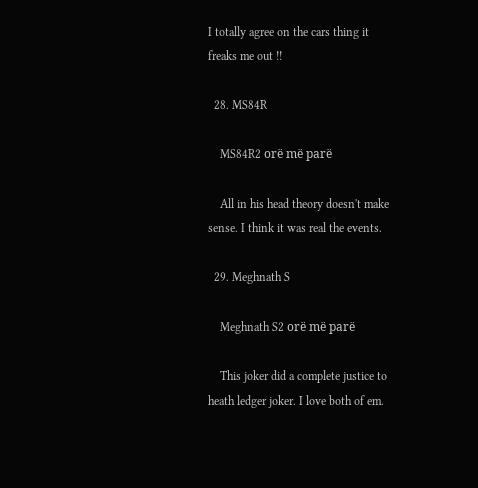I totally agree on the cars thing it freaks me out !!

  28. MS84R

    MS84R2 orë më parë

    All in his head theory doesn't make sense. I think it was real the events.

  29. Meghnath S

    Meghnath S2 orë më parë

    This joker did a complete justice to heath ledger joker. I love both of em.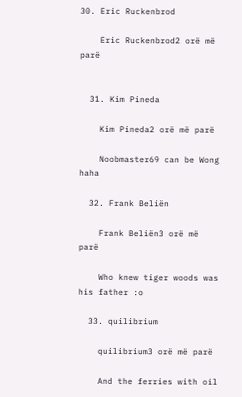30. Eric Ruckenbrod

    Eric Ruckenbrod2 orë më parë


  31. Kim Pineda

    Kim Pineda2 orë më parë

    Noobmaster69 can be Wong haha

  32. Frank Beliën

    Frank Beliën3 orë më parë

    Who knew tiger woods was his father :o

  33. quilibrium

    quilibrium3 orë më parë

    And the ferries with oil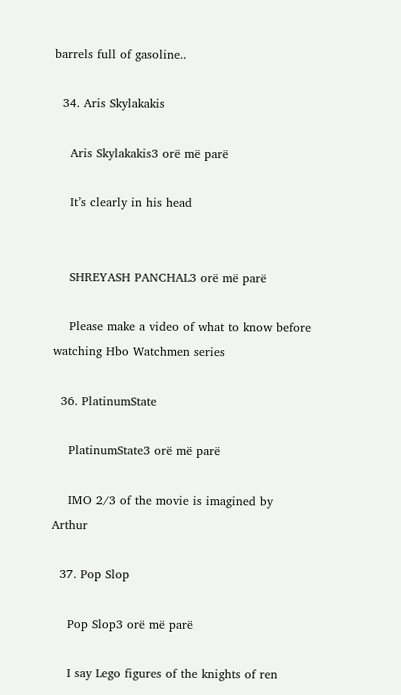barrels full of gasoline..

  34. Aris Skylakakis

    Aris Skylakakis3 orë më parë

    It’s clearly in his head


    SHREYASH PANCHAL3 orë më parë

    Please make a video of what to know before watching Hbo Watchmen series

  36. PlatinumState

    PlatinumState3 orë më parë

    IMO 2/3 of the movie is imagined by Arthur

  37. Pop Slop

    Pop Slop3 orë më parë

    I say Lego figures of the knights of ren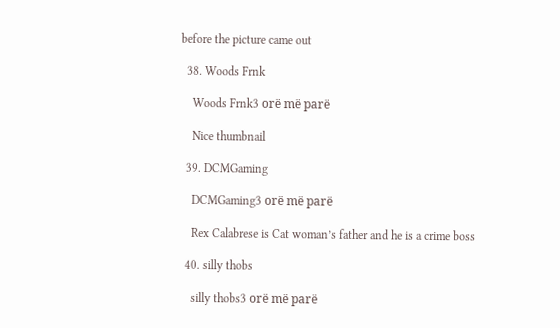before the picture came out

  38. Woods Frnk

    Woods Frnk3 orë më parë

    Nice thumbnail

  39. DCMGaming

    DCMGaming3 orë më parë

    Rex Calabrese is Cat woman’s father and he is a crime boss

  40. silly thobs

    silly thobs3 orë më parë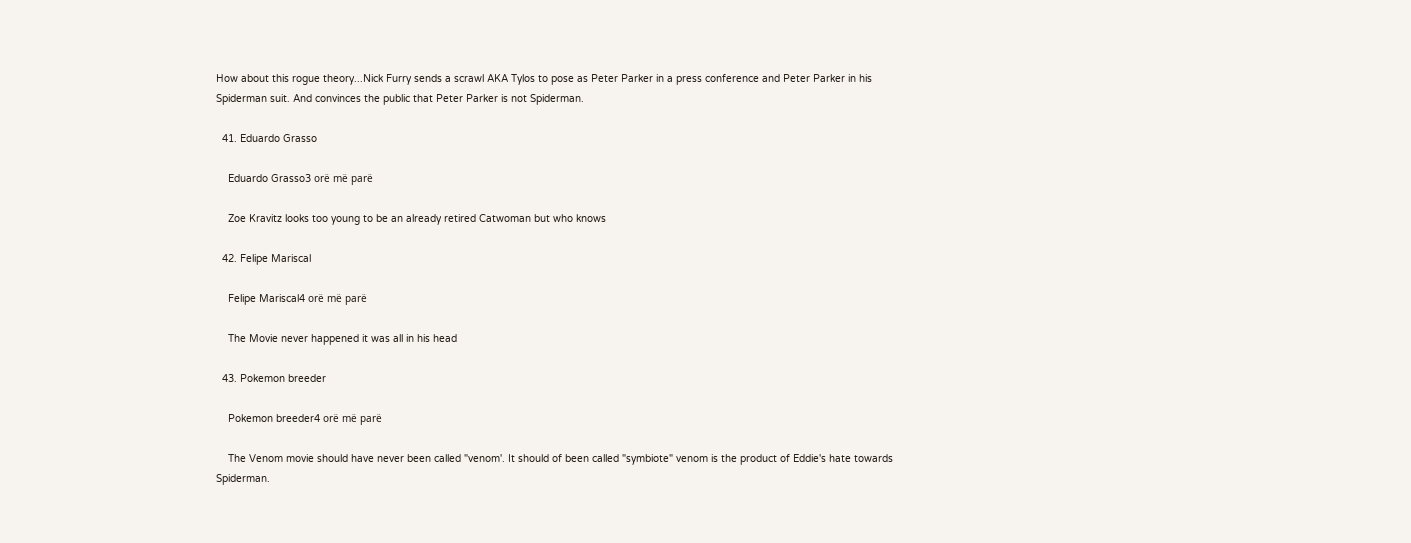How about this rogue theory...Nick Furry sends a scrawl AKA Tylos to pose as Peter Parker in a press conference and Peter Parker in his Spiderman suit. And convinces the public that Peter Parker is not Spiderman.

  41. Eduardo Grasso

    Eduardo Grasso3 orë më parë

    Zoe Kravitz looks too young to be an already retired Catwoman but who knows

  42. Felipe Mariscal

    Felipe Mariscal4 orë më parë

    The Movie never happened it was all in his head

  43. Pokemon breeder

    Pokemon breeder4 orë më parë

    The Venom movie should have never been called "venom'. It should of been called "symbiote" venom is the product of Eddie's hate towards Spiderman.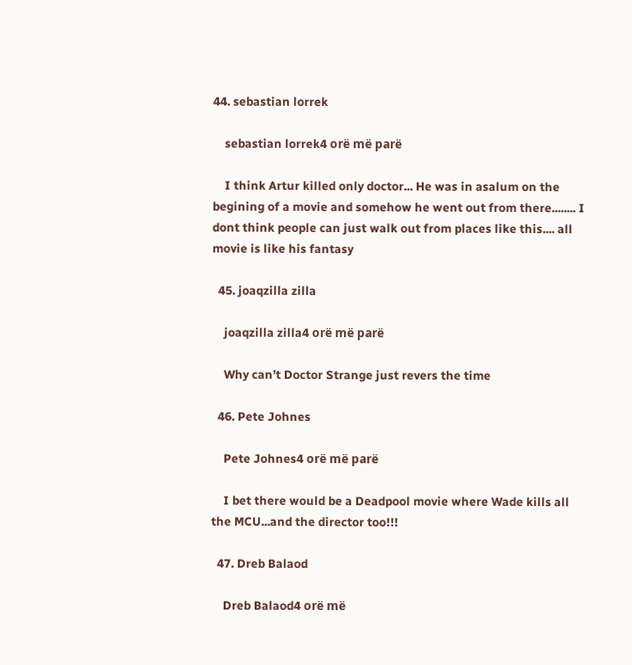44. sebastian lorrek

    sebastian lorrek4 orë më parë

    I think Artur killed only doctor... He was in asalum on the begining of a movie and somehow he went out from there........ I dont think people can just walk out from places like this.... all movie is like his fantasy

  45. joaqzilla zilla

    joaqzilla zilla4 orë më parë

    Why can’t Doctor Strange just revers the time

  46. Pete Johnes

    Pete Johnes4 orë më parë

    I bet there would be a Deadpool movie where Wade kills all the MCU...and the director too!!!

  47. Dreb Balaod

    Dreb Balaod4 orë më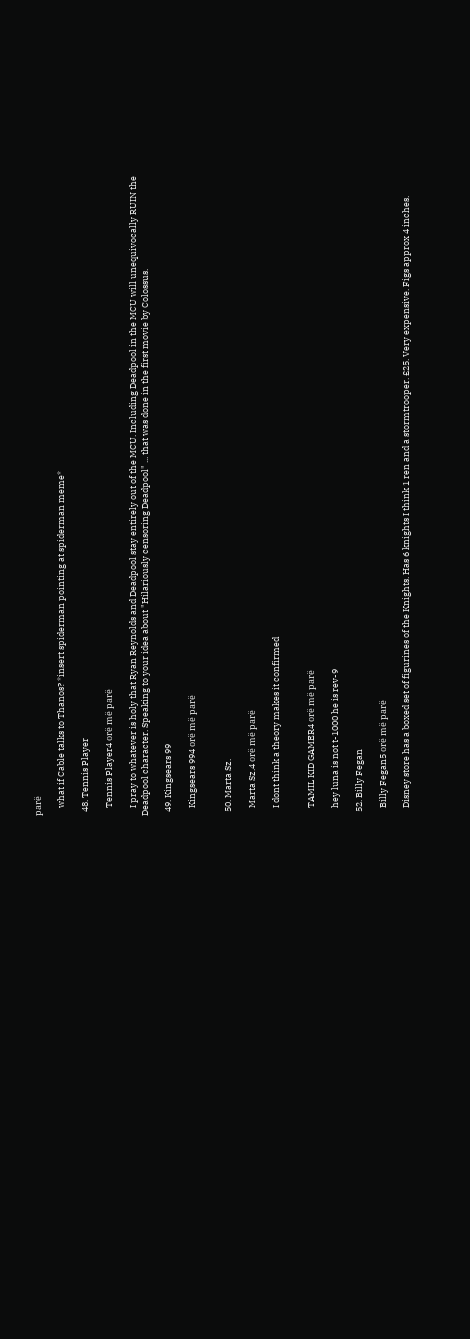parë

    what if Cable talks to Thanos? *insert spiderman pointing at spiderman meme*

  48. Tennis Player

    Tennis Player4 orë më parë

    I pray to whatever is holy that Ryan Reynolds and Deadpool stay entirely out of the MCU. Including Deadpool in the MCU will unequivocally RUIN the Deadpool character. Speaking to your idea about "Hilariously censoring Deadpool" ... that was done in the first movie by Colossus.

  49. Kingsears 99

    Kingsears 994 orë më parë


  50. Marta Sz.

    Marta Sz.4 orë më parë

    I dont think a theory makes it confirmed


    TAMIL KID GAMER4 orë më parë

    hey luna is not t-1000 he is rev-9

  52. Billy Fegan

    Billy Fegan5 orë më parë

    Disney store has a boxed set of figurines of the Knights. Has 6 knights I think 1 ren and a stormtrooper. £25. Very expensive. Figs approx 4 inches.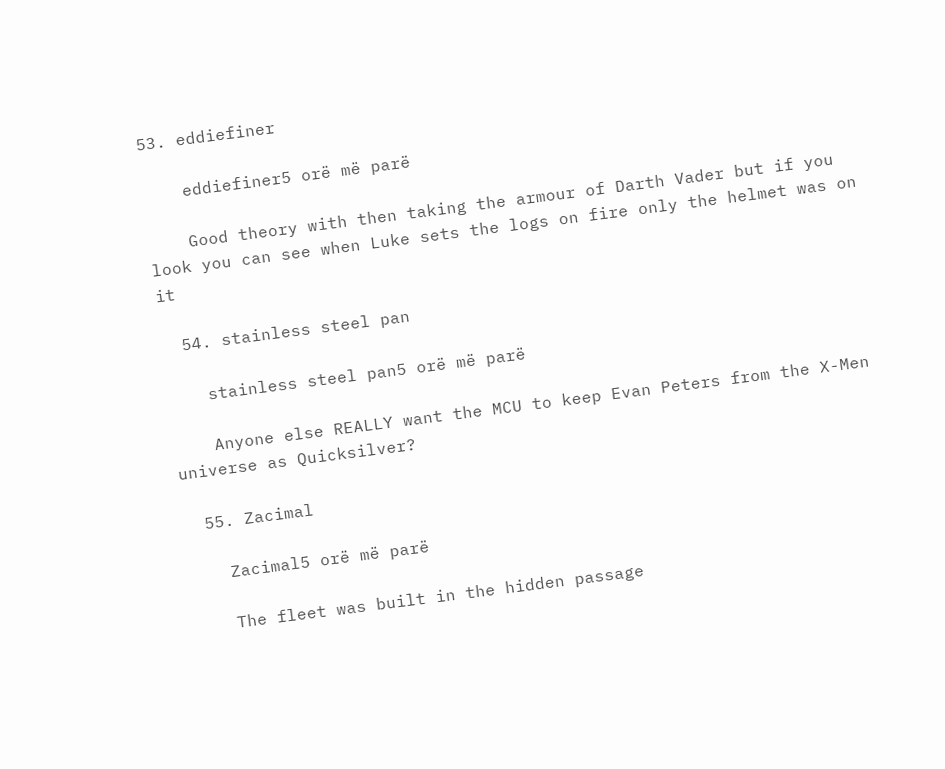53. eddiefiner

    eddiefiner5 orë më parë

    Good theory with then taking the armour of Darth Vader but if you look you can see when Luke sets the logs on fire only the helmet was on it

  54. stainless steel pan

    stainless steel pan5 orë më parë

    Anyone else REALLY want the MCU to keep Evan Peters from the X-Men universe as Quicksilver?

  55. Zacimal

    Zacimal5 orë më parë

    The fleet was built in the hidden passage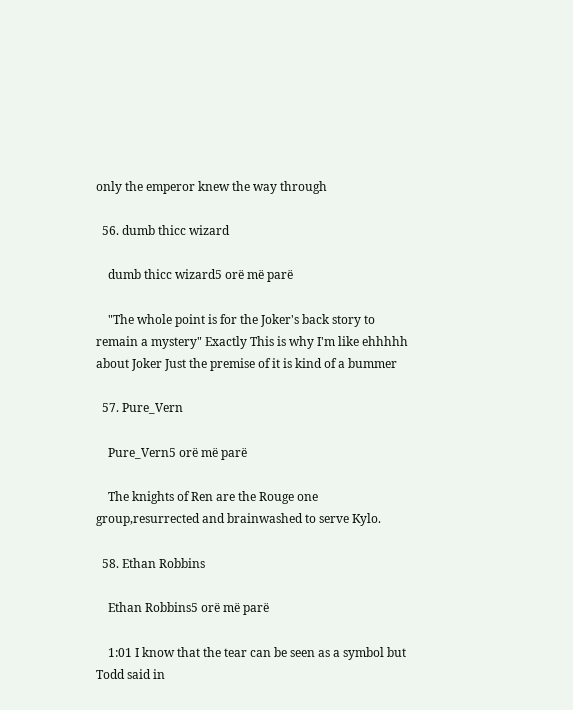only the emperor knew the way through

  56. dumb thicc wizard

    dumb thicc wizard5 orë më parë

    "The whole point is for the Joker's back story to remain a mystery" Exactly This is why I'm like ehhhhh about Joker Just the premise of it is kind of a bummer

  57. Pure_Vern

    Pure_Vern5 orë më parë

    The knights of Ren are the Rouge one group,resurrected and brainwashed to serve Kylo.

  58. Ethan Robbins

    Ethan Robbins5 orë më parë

    1:01 I know that the tear can be seen as a symbol but Todd said in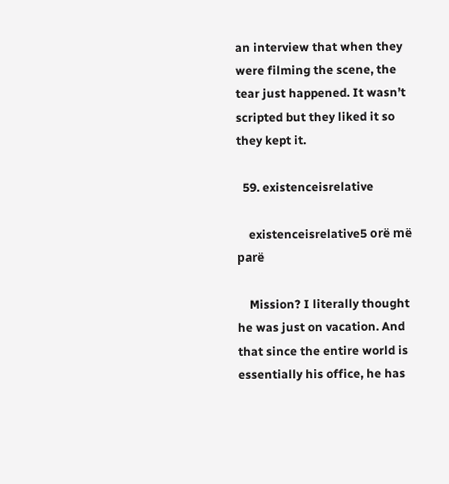an interview that when they were filming the scene, the tear just happened. It wasn’t scripted but they liked it so they kept it.

  59. existenceisrelative

    existenceisrelative5 orë më parë

    Mission? I literally thought he was just on vacation. And that since the entire world is essentially his office, he has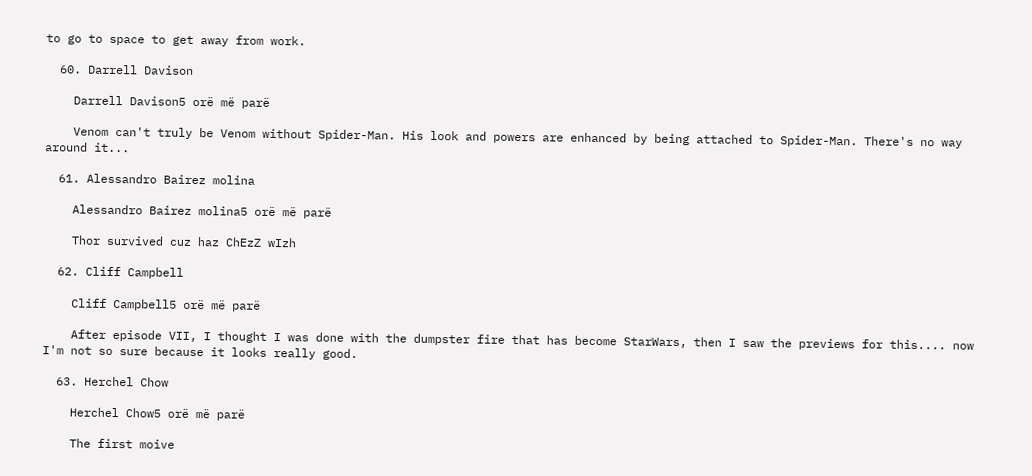to go to space to get away from work.

  60. Darrell Davison

    Darrell Davison5 orë më parë

    Venom can't truly be Venom without Spider-Man. His look and powers are enhanced by being attached to Spider-Man. There's no way around it...

  61. Alessandro Bairez molina

    Alessandro Bairez molina5 orë më parë

    Thor survived cuz haz ChEzZ wIzh

  62. Cliff Campbell

    Cliff Campbell5 orë më parë

    After episode VII, I thought I was done with the dumpster fire that has become StarWars, then I saw the previews for this.... now I'm not so sure because it looks really good.

  63. Herchel Chow

    Herchel Chow5 orë më parë

    The first moive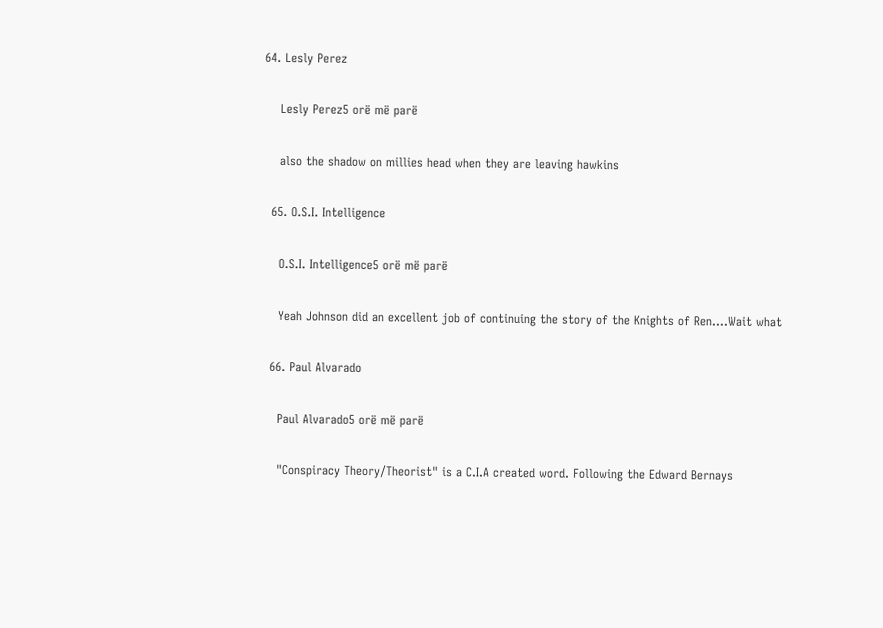64. Lesly Perez

    Lesly Perez5 orë më parë

    also the shadow on millies head when they are leaving hawkins

  65. O.S.I. Intelligence

    O.S.I. Intelligence5 orë më parë

    Yeah Johnson did an excellent job of continuing the story of the Knights of Ren....Wait what

  66. Paul Alvarado

    Paul Alvarado5 orë më parë

    "Conspiracy Theory/Theorist" is a C.I.A created word. Following the Edward Bernays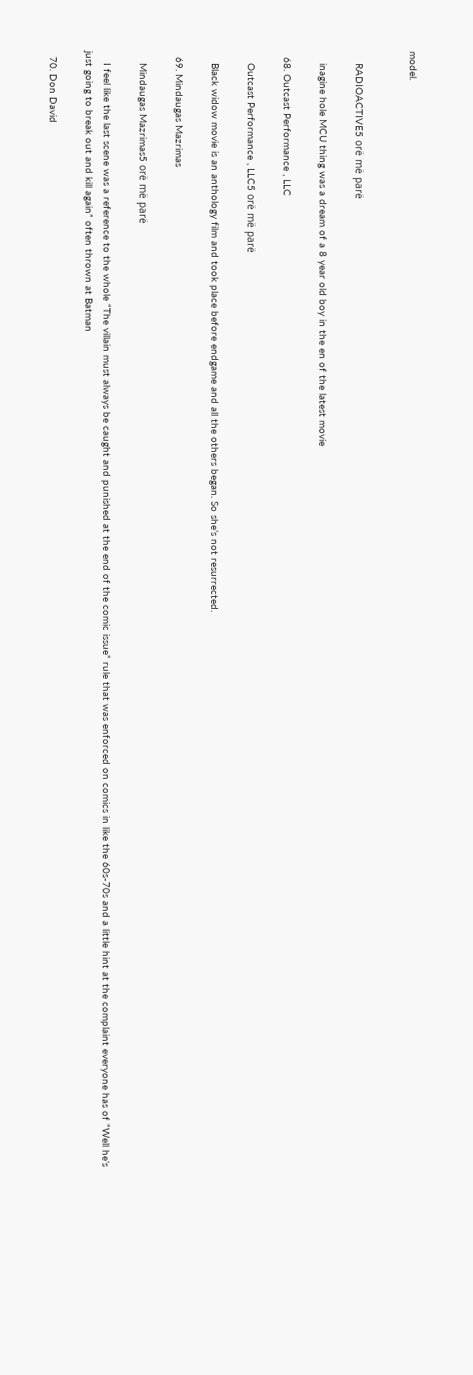model.


    RADIOACTIVE5 orë më parë

    inagine hole MCU thing was a dream of a 8 year old boy in the en of the latest movie

  68. Outcast Performance , LLC

    Outcast Performance , LLC5 orë më parë

    Black widow movie is an anthology film and took place before endgame and all the others began. So she’s not resurrected.

  69. Mindaugas Mazrimas

    Mindaugas Mazrimas5 orë më parë

    I feel like the last scene was a reference to the whole “The villain must always be caught and punished at the end of the comic issue” rule that was enforced on comics in like the 60s-70s and a little hint at the complaint everyone has of “Well he’s just going to break out and kill again” often thrown at Batman

  70. Don David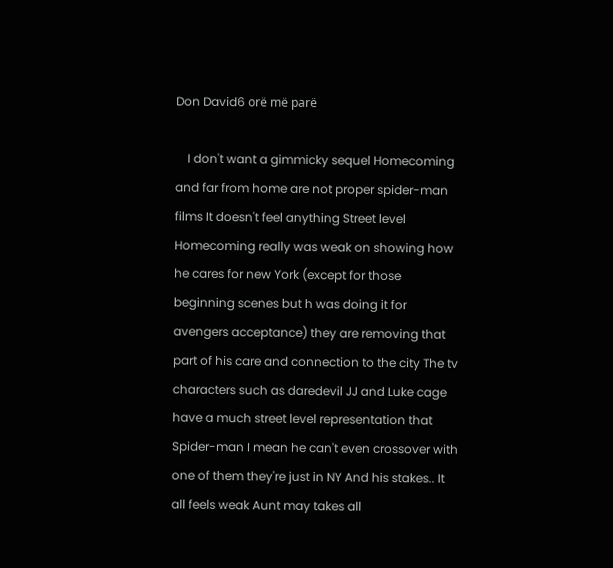Don David6 orë më parë

    I don't want a gimmicky sequel Homecoming and far from home are not proper spider-man films It doesn't feel anything Street level Homecoming really was weak on showing how he cares for new York (except for those beginning scenes but h was doing it for avengers acceptance) they are removing that part of his care and connection to the city The tv characters such as daredevil JJ and Luke cage have a much street level representation that Spider-man I mean he can't even crossover with one of them they're just in NY And his stakes.. It all feels weak Aunt may takes all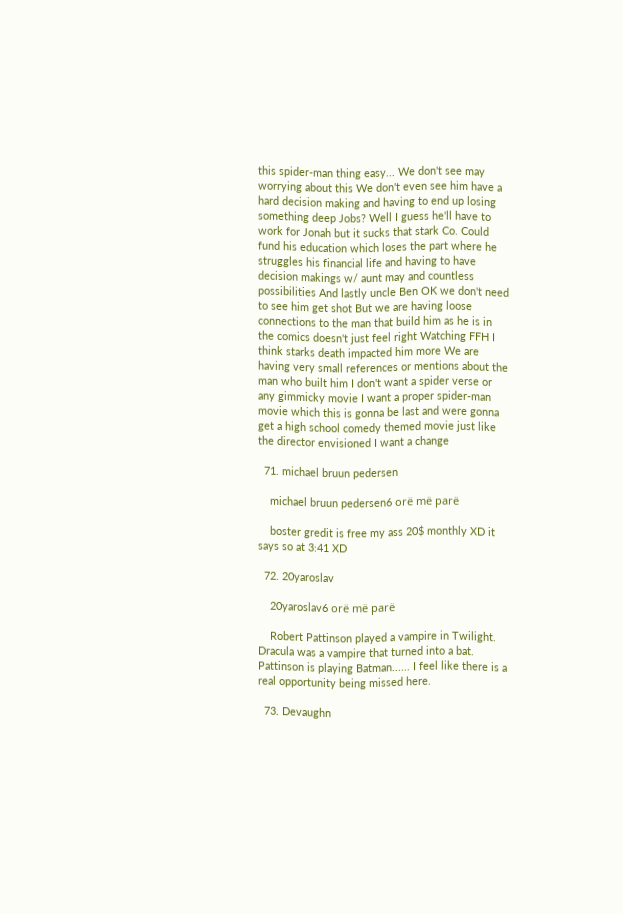this spider-man thing easy... We don't see may worrying about this We don't even see him have a hard decision making and having to end up losing something deep Jobs? Well I guess he'll have to work for Jonah but it sucks that stark Co. Could fund his education which loses the part where he struggles his financial life and having to have decision makings w/ aunt may and countless possibilities And lastly uncle Ben OK we don't need to see him get shot But we are having loose connections to the man that build him as he is in the comics doesn't just feel right Watching FFH I think starks death impacted him more We are having very small references or mentions about the man who built him I don't want a spider verse or any gimmicky movie I want a proper spider-man movie which this is gonna be last and were gonna get a high school comedy themed movie just like the director envisioned I want a change

  71. michael bruun pedersen

    michael bruun pedersen6 orë më parë

    boster gredit is free my ass 20$ monthly XD it says so at 3:41 XD

  72. 20yaroslav

    20yaroslav6 orë më parë

    Robert Pattinson played a vampire in Twilight. Dracula was a vampire that turned into a bat. Pattinson is playing Batman...... I feel like there is a real opportunity being missed here.

  73. Devaughn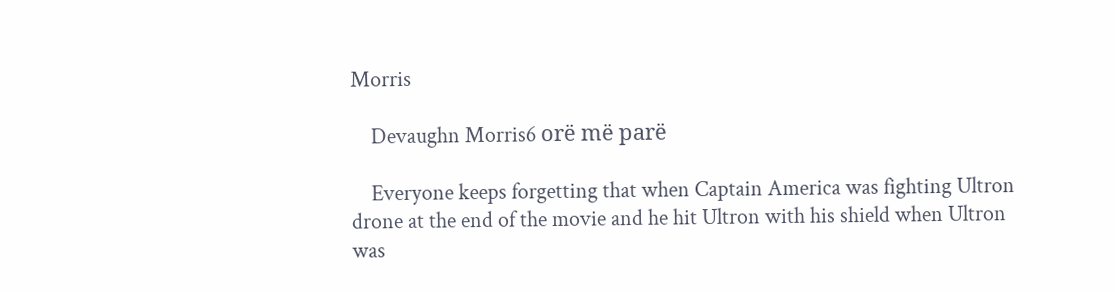Morris

    Devaughn Morris6 orë më parë

    Everyone keeps forgetting that when Captain America was fighting Ultron drone at the end of the movie and he hit Ultron with his shield when Ultron was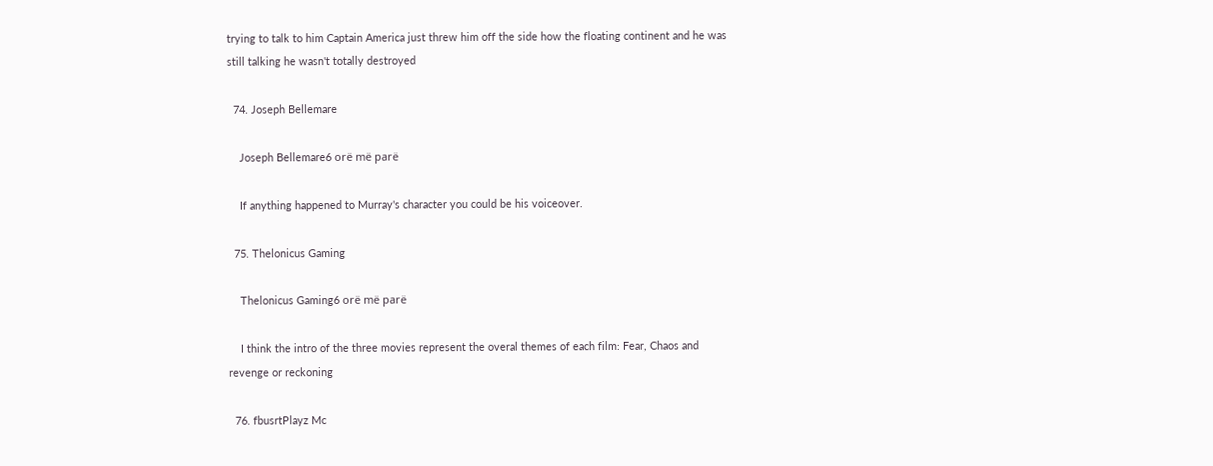trying to talk to him Captain America just threw him off the side how the floating continent and he was still talking he wasn't totally destroyed

  74. Joseph Bellemare

    Joseph Bellemare6 orë më parë

    If anything happened to Murray's character you could be his voiceover.

  75. Thelonicus Gaming

    Thelonicus Gaming6 orë më parë

    I think the intro of the three movies represent the overal themes of each film: Fear, Chaos and revenge or reckoning

  76. fbusrtPlayz Mc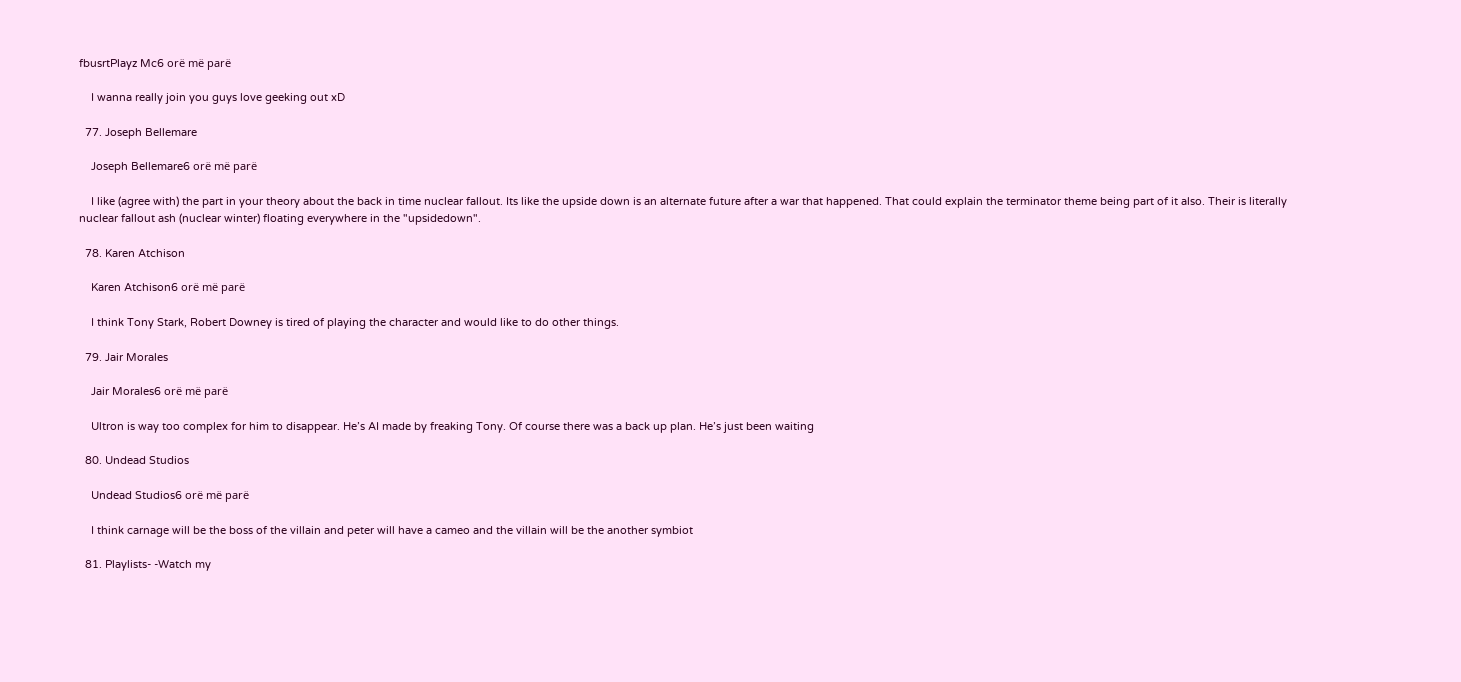fbusrtPlayz Mc6 orë më parë

    I wanna really join you guys love geeking out xD

  77. Joseph Bellemare

    Joseph Bellemare6 orë më parë

    I like (agree with) the part in your theory about the back in time nuclear fallout. Its like the upside down is an alternate future after a war that happened. That could explain the terminator theme being part of it also. Their is literally nuclear fallout ash (nuclear winter) floating everywhere in the "upsidedown".

  78. Karen Atchison

    Karen Atchison6 orë më parë

    I think Tony Stark, Robert Downey is tired of playing the character and would like to do other things.

  79. Jair Morales

    Jair Morales6 orë më parë

    Ultron is way too complex for him to disappear. He’s AI made by freaking Tony. Of course there was a back up plan. He’s just been waiting

  80. Undead Studios

    Undead Studios6 orë më parë

    I think carnage will be the boss of the villain and peter will have a cameo and the villain will be the another symbiot

  81. Playlists- -Watch my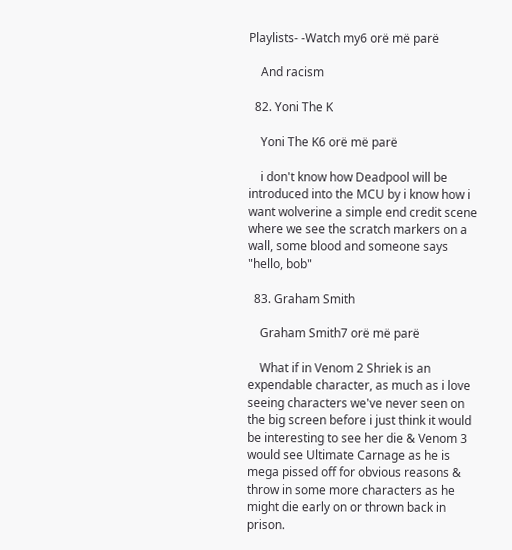Playlists- -Watch my6 orë më parë

    And racism

  82. Yoni The K

    Yoni The K6 orë më parë

    i don't know how Deadpool will be introduced into the MCU by i know how i want wolverine a simple end credit scene where we see the scratch markers on a wall, some blood and someone says "hello, bob"

  83. Graham Smith

    Graham Smith7 orë më parë

    What if in Venom 2 Shriek is an expendable character, as much as i love seeing characters we've never seen on the big screen before i just think it would be interesting to see her die & Venom 3 would see Ultimate Carnage as he is mega pissed off for obvious reasons & throw in some more characters as he might die early on or thrown back in prison.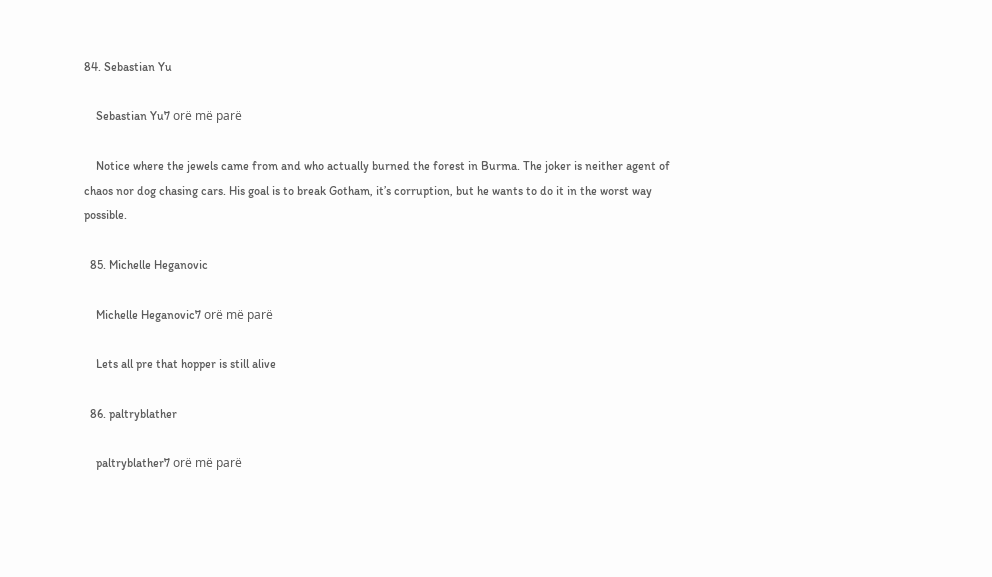84. Sebastian Yu

    Sebastian Yu7 orë më parë

    Notice where the jewels came from and who actually burned the forest in Burma. The joker is neither agent of chaos nor dog chasing cars. His goal is to break Gotham, it’s corruption, but he wants to do it in the worst way possible.

  85. Michelle Heganovic

    Michelle Heganovic7 orë më parë

    Lets all pre that hopper is still alive

  86. paltryblather

    paltryblather7 orë më parë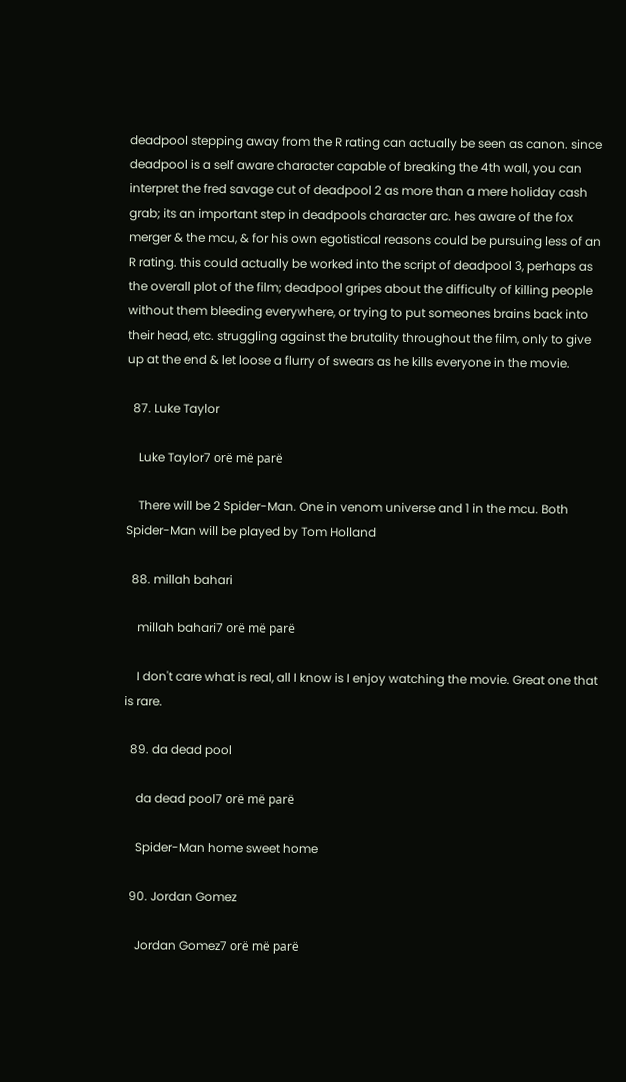deadpool stepping away from the R rating can actually be seen as canon. since deadpool is a self aware character capable of breaking the 4th wall, you can interpret the fred savage cut of deadpool 2 as more than a mere holiday cash grab; its an important step in deadpools character arc. hes aware of the fox merger & the mcu, & for his own egotistical reasons could be pursuing less of an R rating. this could actually be worked into the script of deadpool 3, perhaps as the overall plot of the film; deadpool gripes about the difficulty of killing people without them bleeding everywhere, or trying to put someones brains back into their head, etc. struggling against the brutality throughout the film, only to give up at the end & let loose a flurry of swears as he kills everyone in the movie.

  87. Luke Taylor

    Luke Taylor7 orë më parë

    There will be 2 Spider-Man. One in venom universe and 1 in the mcu. Both Spider-Man will be played by Tom Holland

  88. millah bahari

    millah bahari7 orë më parë

    I don't care what is real, all I know is I enjoy watching the movie. Great one that is rare.

  89. da dead pool

    da dead pool7 orë më parë

    Spider-Man home sweet home

  90. Jordan Gomez

    Jordan Gomez7 orë më parë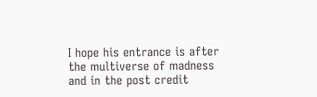I hope his entrance is after the multiverse of madness and in the post credit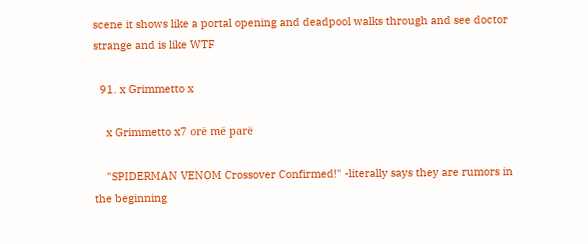scene it shows like a portal opening and deadpool walks through and see doctor strange and is like WTF

  91. x Grimmetto x

    x Grimmetto x7 orë më parë

    "SPIDERMAN VENOM Crossover Confirmed!" -literally says they are rumors in the beginning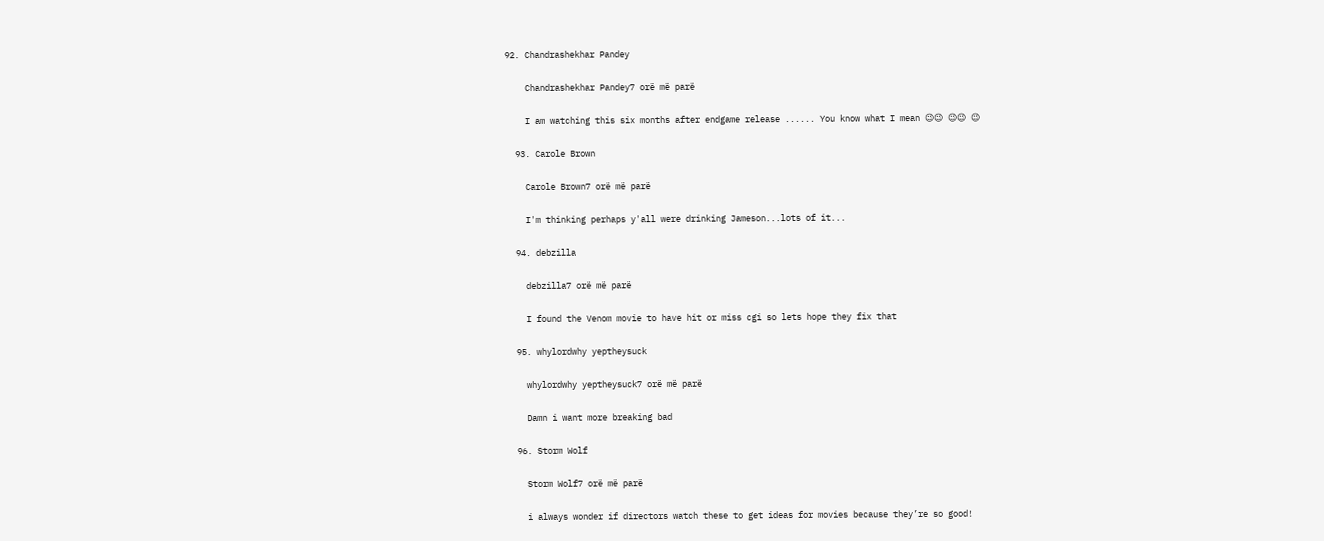92. Chandrashekhar Pandey

    Chandrashekhar Pandey7 orë më parë

    I am watching this six months after endgame release ...... You know what I mean 😉😉 😉😉 😉

  93. Carole Brown

    Carole Brown7 orë më parë

    I'm thinking perhaps y'all were drinking Jameson...lots of it...

  94. debzilla

    debzilla7 orë më parë

    I found the Venom movie to have hit or miss cgi so lets hope they fix that

  95. whylordwhy yeptheysuck

    whylordwhy yeptheysuck7 orë më parë

    Damn i want more breaking bad

  96. Storm Wolf

    Storm Wolf7 orë më parë

    i always wonder if directors watch these to get ideas for movies because they’re so good!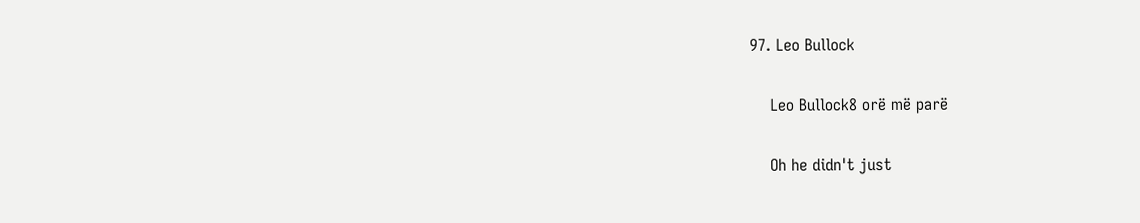97. Leo Bullock

    Leo Bullock8 orë më parë

    Oh he didn't just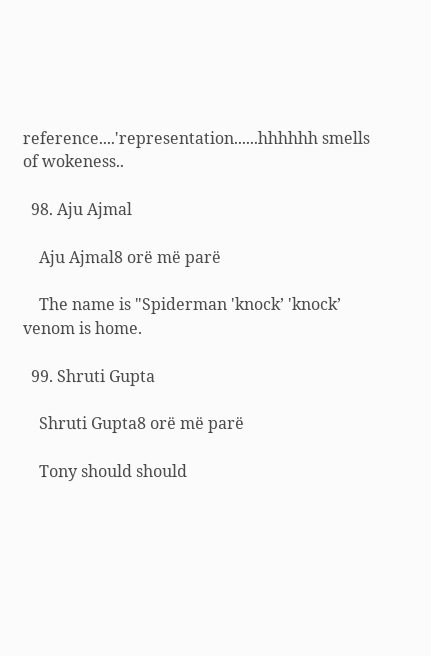reference....'representation......hhhhhh smells of wokeness..

  98. Aju Ajmal

    Aju Ajmal8 orë më parë

    The name is "Spiderman 'knock’ 'knock’ venom is home.

  99. Shruti Gupta

    Shruti Gupta8 orë më parë

    Tony should should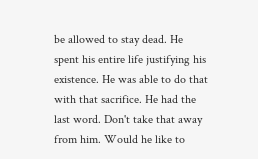be allowed to stay dead. He spent his entire life justifying his existence. He was able to do that with that sacrifice. He had the last word. Don't take that away from him. Would he like to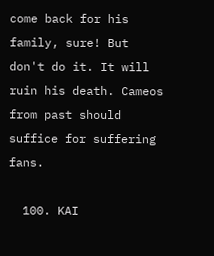come back for his family, sure! But don't do it. It will ruin his death. Cameos from past should suffice for suffering fans.

  100. KAI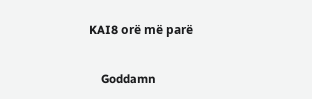KAI8 orë më parë

    Goddamn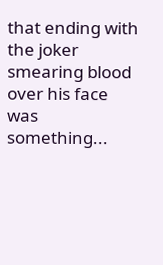that ending with the joker smearing blood over his face was something...